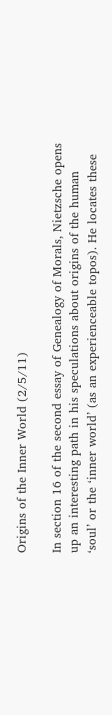Origins of the Inner World (2/5/11)

In section 16 of the second essay of Genealogy of Morals, Nietzsche opens up an interesting path in his speculations about origins of the human ‘soul’ or the ‘inner world’ (as an experienceable topos). He locates these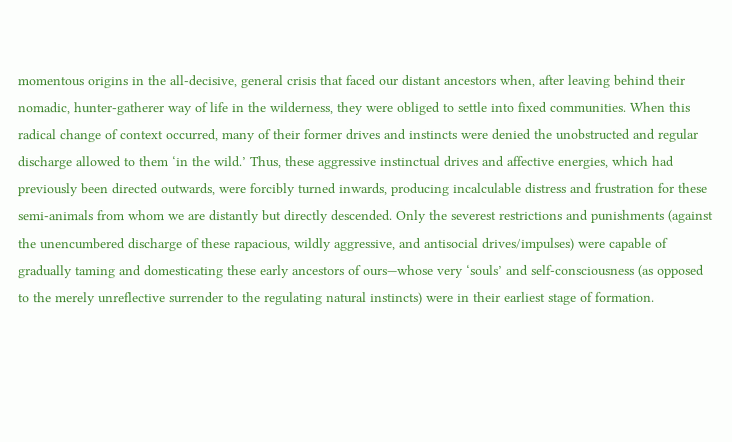momentous origins in the all-decisive, general crisis that faced our distant ancestors when, after leaving behind their nomadic, hunter-gatherer way of life in the wilderness, they were obliged to settle into fixed communities. When this radical change of context occurred, many of their former drives and instincts were denied the unobstructed and regular discharge allowed to them ‘in the wild.’ Thus, these aggressive instinctual drives and affective energies, which had previously been directed outwards, were forcibly turned inwards, producing incalculable distress and frustration for these semi-animals from whom we are distantly but directly descended. Only the severest restrictions and punishments (against the unencumbered discharge of these rapacious, wildly aggressive, and antisocial drives/impulses) were capable of gradually taming and domesticating these early ancestors of ours—whose very ‘souls’ and self-consciousness (as opposed to the merely unreflective surrender to the regulating natural instincts) were in their earliest stage of formation.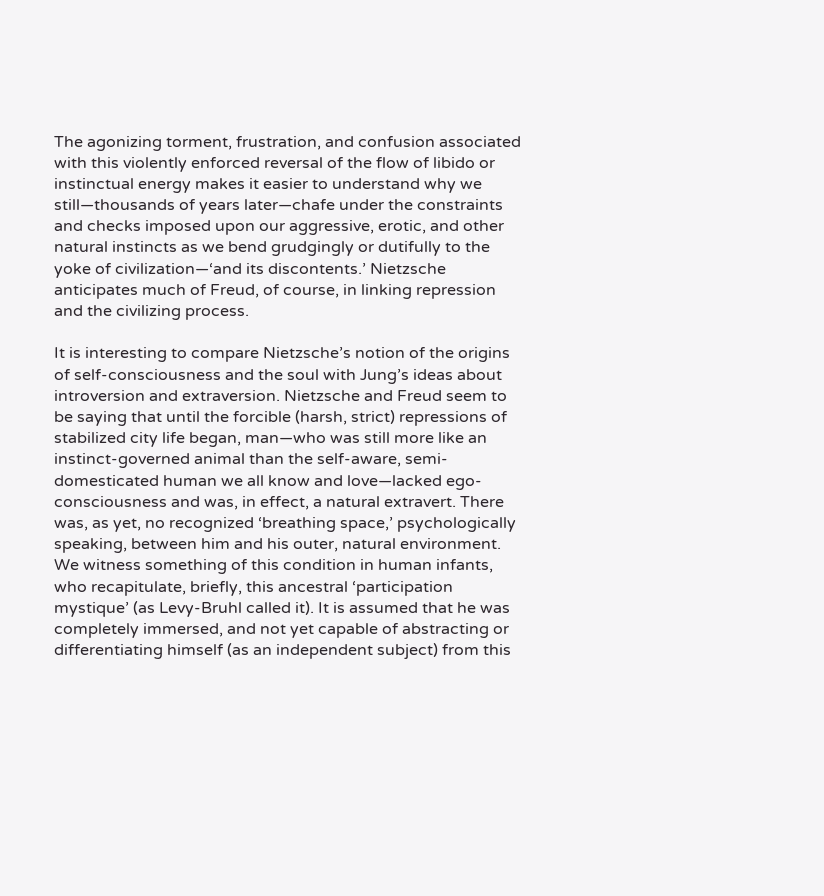The agonizing torment, frustration, and confusion associated with this violently enforced reversal of the flow of libido or instinctual energy makes it easier to understand why we still—thousands of years later—chafe under the constraints and checks imposed upon our aggressive, erotic, and other natural instincts as we bend grudgingly or dutifully to the yoke of civilization—‘and its discontents.’ Nietzsche anticipates much of Freud, of course, in linking repression and the civilizing process.

It is interesting to compare Nietzsche’s notion of the origins of self-consciousness and the soul with Jung’s ideas about introversion and extraversion. Nietzsche and Freud seem to be saying that until the forcible (harsh, strict) repressions of stabilized city life began, man—who was still more like an instinct-governed animal than the self-aware, semi-domesticated human we all know and love—lacked ego-consciousness and was, in effect, a natural extravert. There was, as yet, no recognized ‘breathing space,’ psychologically speaking, between him and his outer, natural environment. We witness something of this condition in human infants, who recapitulate, briefly, this ancestral ‘participation mystique’ (as Levy-Bruhl called it). It is assumed that he was completely immersed, and not yet capable of abstracting or differentiating himself (as an independent subject) from this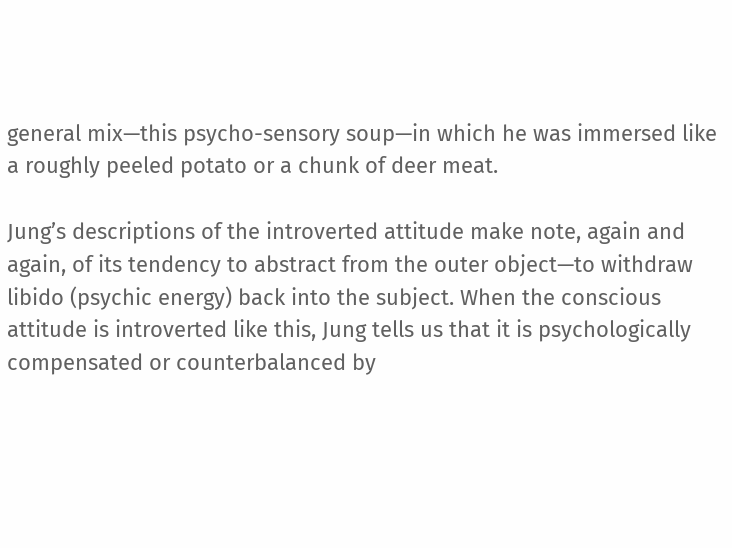general mix—this psycho-sensory soup—in which he was immersed like a roughly peeled potato or a chunk of deer meat.

Jung’s descriptions of the introverted attitude make note, again and again, of its tendency to abstract from the outer object—to withdraw libido (psychic energy) back into the subject. When the conscious attitude is introverted like this, Jung tells us that it is psychologically compensated or counterbalanced by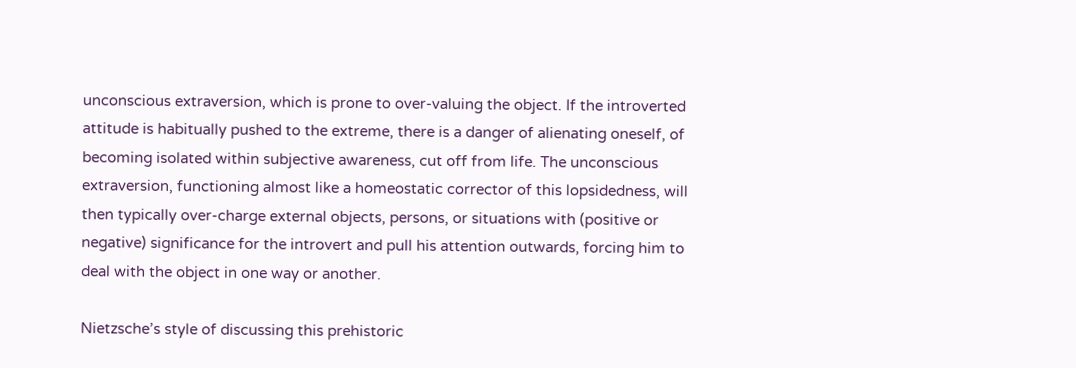unconscious extraversion, which is prone to over-valuing the object. If the introverted attitude is habitually pushed to the extreme, there is a danger of alienating oneself, of becoming isolated within subjective awareness, cut off from life. The unconscious extraversion, functioning almost like a homeostatic corrector of this lopsidedness, will then typically over-charge external objects, persons, or situations with (positive or negative) significance for the introvert and pull his attention outwards, forcing him to deal with the object in one way or another.

Nietzsche’s style of discussing this prehistoric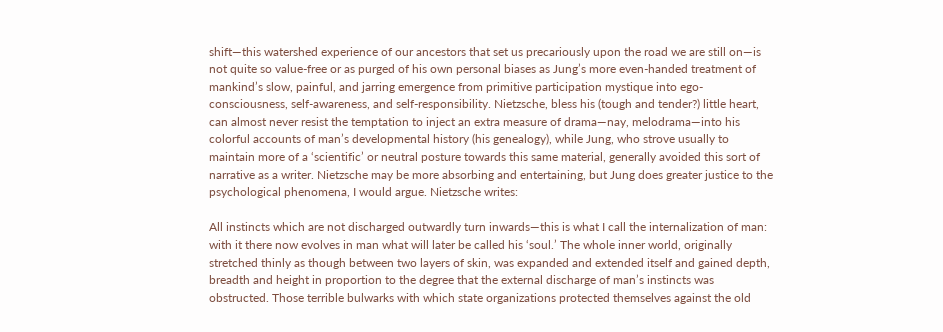shift—this watershed experience of our ancestors that set us precariously upon the road we are still on—is not quite so value-free or as purged of his own personal biases as Jung’s more even-handed treatment of mankind’s slow, painful, and jarring emergence from primitive participation mystique into ego-consciousness, self-awareness, and self-responsibility. Nietzsche, bless his (tough and tender?) little heart, can almost never resist the temptation to inject an extra measure of drama—nay, melodrama—into his colorful accounts of man’s developmental history (his genealogy), while Jung, who strove usually to maintain more of a ‘scientific’ or neutral posture towards this same material, generally avoided this sort of narrative as a writer. Nietzsche may be more absorbing and entertaining, but Jung does greater justice to the psychological phenomena, I would argue. Nietzsche writes:

All instincts which are not discharged outwardly turn inwards—this is what I call the internalization of man: with it there now evolves in man what will later be called his ‘soul.’ The whole inner world, originally stretched thinly as though between two layers of skin, was expanded and extended itself and gained depth, breadth and height in proportion to the degree that the external discharge of man’s instincts was obstructed. Those terrible bulwarks with which state organizations protected themselves against the old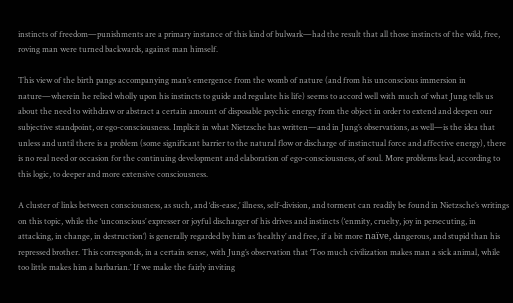instincts of freedom—punishments are a primary instance of this kind of bulwark—had the result that all those instincts of the wild, free, roving man were turned backwards, against man himself.

This view of the birth pangs accompanying man’s emergence from the womb of nature (and from his unconscious immersion in nature—wherein he relied wholly upon his instincts to guide and regulate his life) seems to accord well with much of what Jung tells us about the need to withdraw or abstract a certain amount of disposable psychic energy from the object in order to extend and deepen our subjective standpoint, or ego-consciousness. Implicit in what Nietzsche has written—and in Jung’s observations, as well—is the idea that unless and until there is a problem (some significant barrier to the natural flow or discharge of instinctual force and affective energy), there is no real need or occasion for the continuing development and elaboration of ego-consciousness, of soul. More problems lead, according to this logic, to deeper and more extensive consciousness.

A cluster of links between consciousness, as such, and ‘dis-ease,’ illness, self-division, and torment can readily be found in Nietzsche’s writings on this topic, while the ‘unconscious’ expresser or joyful discharger of his drives and instincts (‘enmity, cruelty, joy in persecuting, in attacking, in change, in destruction’) is generally regarded by him as ‘healthy’ and free, if a bit more naïve, dangerous, and stupid than his repressed brother. This corresponds, in a certain sense, with Jung’s observation that ‘Too much civilization makes man a sick animal, while too little makes him a barbarian.’ If we make the fairly inviting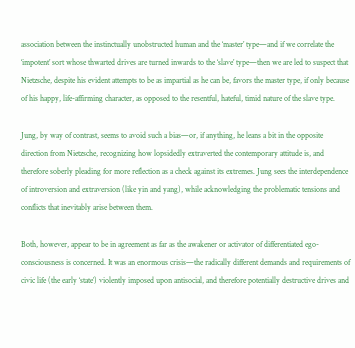association between the instinctually unobstructed human and the ‘master’ type—and if we correlate the ‘impotent’ sort whose thwarted drives are turned inwards to the ‘slave’ type—then we are led to suspect that Nietzsche, despite his evident attempts to be as impartial as he can be, favors the master type, if only because of his happy, life-affirming character, as opposed to the resentful, hateful, timid nature of the slave type.

Jung, by way of contrast, seems to avoid such a bias—or, if anything, he leans a bit in the opposite direction from Nietzsche, recognizing how lopsidedly extraverted the contemporary attitude is, and therefore soberly pleading for more reflection as a check against its extremes. Jung sees the interdependence of introversion and extraversion (like yin and yang), while acknowledging the problematic tensions and conflicts that inevitably arise between them.

Both, however, appear to be in agreement as far as the awakener or activator of differentiated ego-consciousness is concerned. It was an enormous crisis—the radically different demands and requirements of civic life (the early ‘state’) violently imposed upon antisocial, and therefore potentially destructive drives and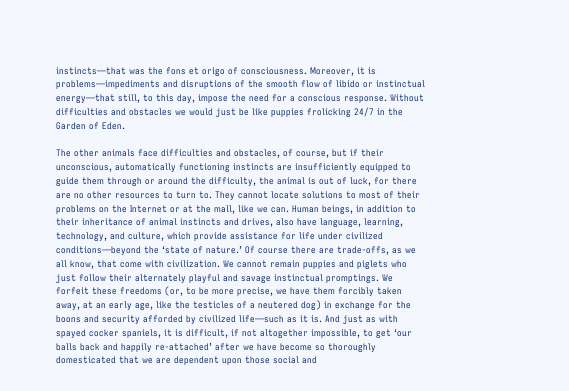instincts—that was the fons et origo of consciousness. Moreover, it is problems—impediments and disruptions of the smooth flow of libido or instinctual energy—that still, to this day, impose the need for a conscious response. Without difficulties and obstacles we would just be like puppies frolicking 24/7 in the Garden of Eden.

The other animals face difficulties and obstacles, of course, but if their unconscious, automatically functioning instincts are insufficiently equipped to guide them through or around the difficulty, the animal is out of luck, for there are no other resources to turn to. They cannot locate solutions to most of their problems on the Internet or at the mall, like we can. Human beings, in addition to their inheritance of animal instincts and drives, also have language, learning, technology, and culture, which provide assistance for life under civilized conditions—beyond the ‘state of nature.’ Of course there are trade-offs, as we all know, that come with civilization. We cannot remain puppies and piglets who just follow their alternately playful and savage instinctual promptings. We forfeit these freedoms (or, to be more precise, we have them forcibly taken away, at an early age, like the testicles of a neutered dog) in exchange for the boons and security afforded by civilized life—such as it is. And just as with spayed cocker spaniels, it is difficult, if not altogether impossible, to get ‘our balls back and happily re-attached’ after we have become so thoroughly domesticated that we are dependent upon those social and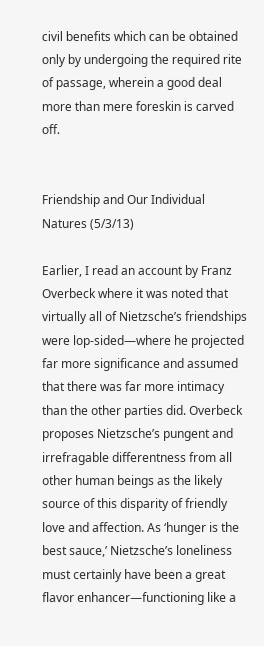civil benefits which can be obtained only by undergoing the required rite of passage, wherein a good deal more than mere foreskin is carved off.


Friendship and Our Individual Natures (5/3/13)

Earlier, I read an account by Franz Overbeck where it was noted that virtually all of Nietzsche’s friendships were lop-sided—where he projected far more significance and assumed that there was far more intimacy than the other parties did. Overbeck proposes Nietzsche’s pungent and irrefragable differentness from all other human beings as the likely source of this disparity of friendly love and affection. As ‘hunger is the best sauce,’ Nietzsche’s loneliness must certainly have been a great flavor enhancer—functioning like a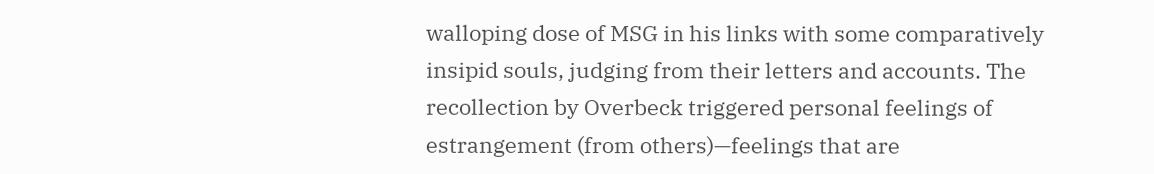walloping dose of MSG in his links with some comparatively insipid souls, judging from their letters and accounts. The recollection by Overbeck triggered personal feelings of estrangement (from others)—feelings that are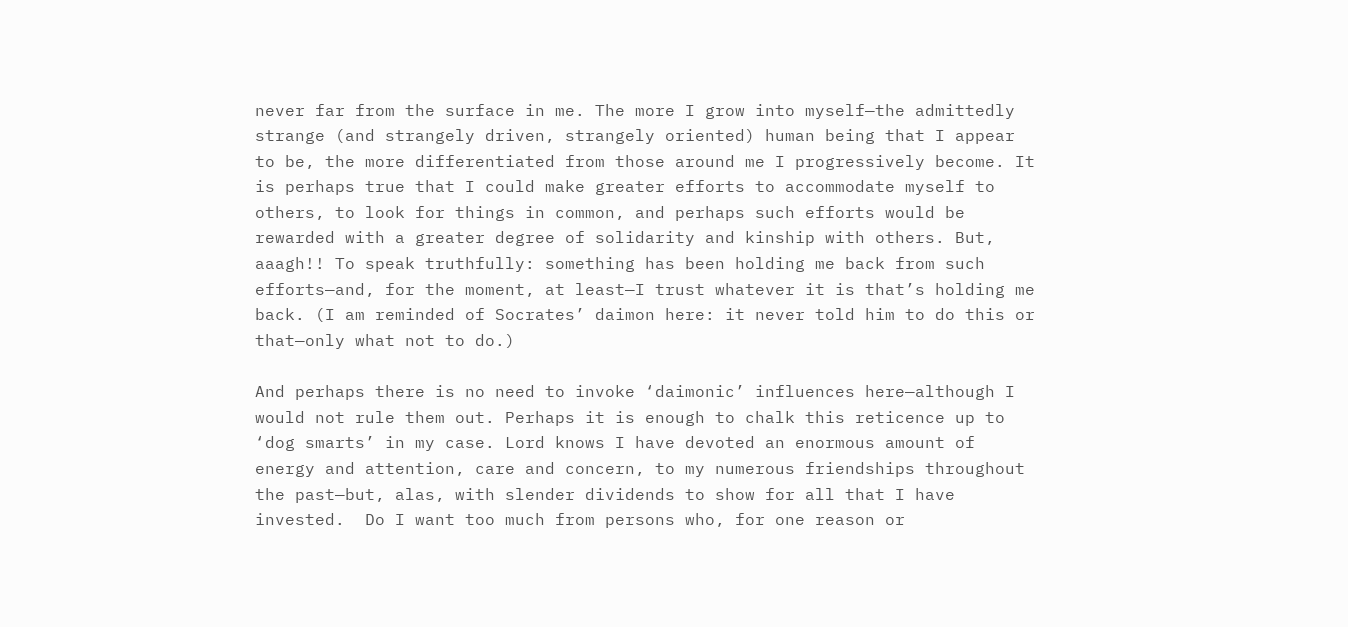never far from the surface in me. The more I grow into myself—the admittedly strange (and strangely driven, strangely oriented) human being that I appear to be, the more differentiated from those around me I progressively become. It is perhaps true that I could make greater efforts to accommodate myself to others, to look for things in common, and perhaps such efforts would be rewarded with a greater degree of solidarity and kinship with others. But, aaagh!! To speak truthfully: something has been holding me back from such efforts—and, for the moment, at least—I trust whatever it is that’s holding me back. (I am reminded of Socrates’ daimon here: it never told him to do this or that—only what not to do.)

And perhaps there is no need to invoke ‘daimonic’ influences here—although I would not rule them out. Perhaps it is enough to chalk this reticence up to ‘dog smarts’ in my case. Lord knows I have devoted an enormous amount of energy and attention, care and concern, to my numerous friendships throughout the past—but, alas, with slender dividends to show for all that I have invested.  Do I want too much from persons who, for one reason or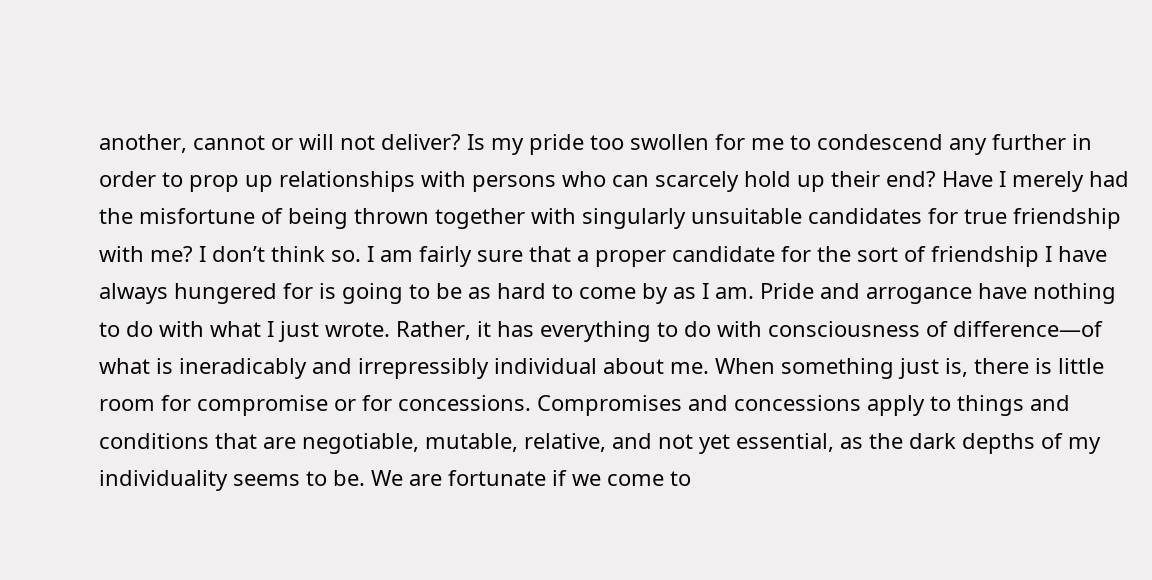another, cannot or will not deliver? Is my pride too swollen for me to condescend any further in order to prop up relationships with persons who can scarcely hold up their end? Have I merely had the misfortune of being thrown together with singularly unsuitable candidates for true friendship with me? I don’t think so. I am fairly sure that a proper candidate for the sort of friendship I have always hungered for is going to be as hard to come by as I am. Pride and arrogance have nothing to do with what I just wrote. Rather, it has everything to do with consciousness of difference—of what is ineradicably and irrepressibly individual about me. When something just is, there is little room for compromise or for concessions. Compromises and concessions apply to things and conditions that are negotiable, mutable, relative, and not yet essential, as the dark depths of my individuality seems to be. We are fortunate if we come to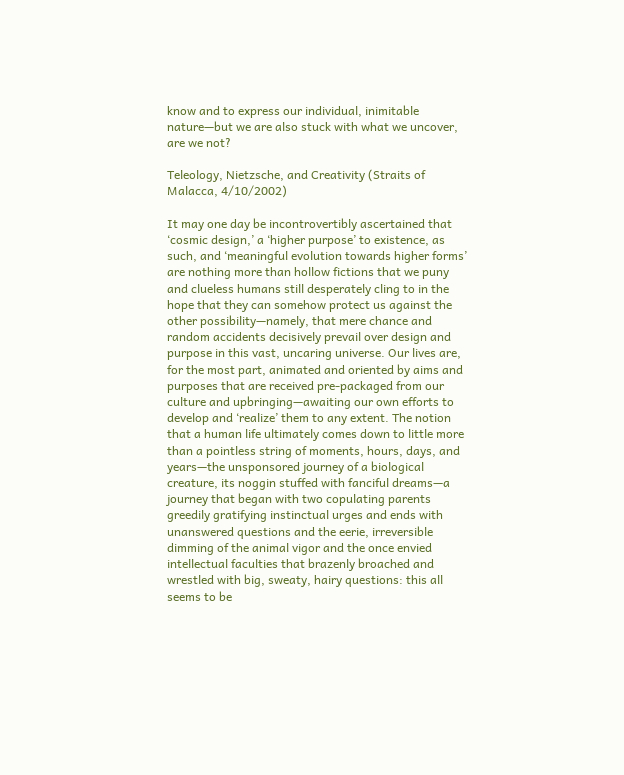know and to express our individual, inimitable nature—but we are also stuck with what we uncover, are we not?

Teleology, Nietzsche, and Creativity (Straits of Malacca, 4/10/2002)

It may one day be incontrovertibly ascertained that ‘cosmic design,’ a ‘higher purpose’ to existence, as such, and ‘meaningful evolution towards higher forms’ are nothing more than hollow fictions that we puny and clueless humans still desperately cling to in the hope that they can somehow protect us against the other possibility—namely, that mere chance and random accidents decisively prevail over design and purpose in this vast, uncaring universe. Our lives are, for the most part, animated and oriented by aims and purposes that are received pre-packaged from our culture and upbringing—awaiting our own efforts to develop and ‘realize’ them to any extent. The notion that a human life ultimately comes down to little more than a pointless string of moments, hours, days, and years—the unsponsored journey of a biological creature, its noggin stuffed with fanciful dreams—a journey that began with two copulating parents greedily gratifying instinctual urges and ends with unanswered questions and the eerie, irreversible dimming of the animal vigor and the once envied intellectual faculties that brazenly broached and wrestled with big, sweaty, hairy questions: this all seems to be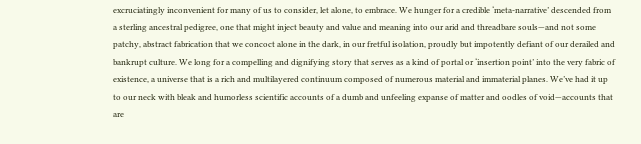excruciatingly inconvenient for many of us to consider, let alone, to embrace. We hunger for a credible ‘meta-narrative’ descended from a sterling ancestral pedigree, one that might inject beauty and value and meaning into our arid and threadbare souls—and not some patchy, abstract fabrication that we concoct alone in the dark, in our fretful isolation, proudly but impotently defiant of our derailed and bankrupt culture. We long for a compelling and dignifying story that serves as a kind of portal or ‘insertion point’ into the very fabric of existence, a universe that is a rich and multilayered continuum composed of numerous material and immaterial planes. We’ve had it up to our neck with bleak and humorless scientific accounts of a dumb and unfeeling expanse of matter and oodles of void—accounts that are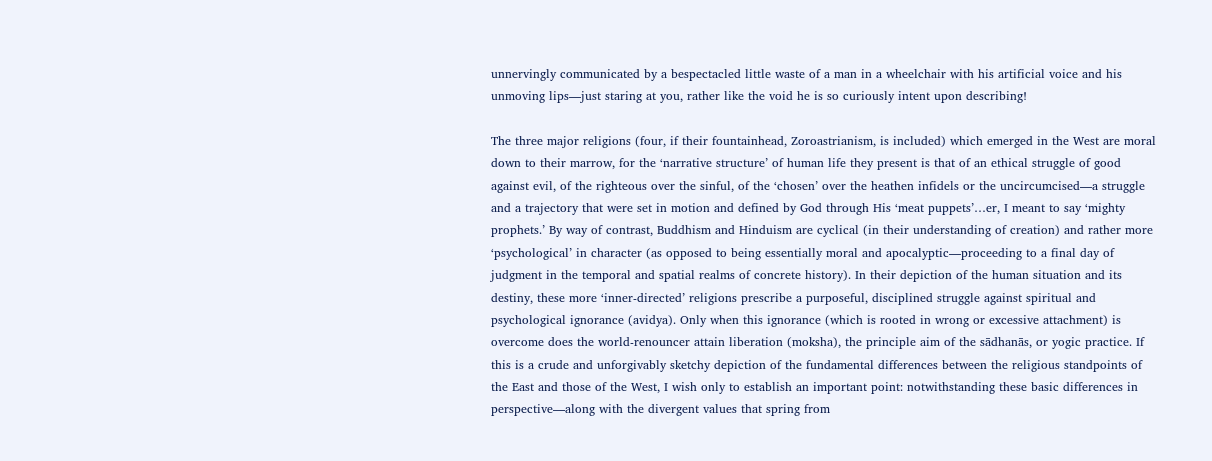unnervingly communicated by a bespectacled little waste of a man in a wheelchair with his artificial voice and his unmoving lips—just staring at you, rather like the void he is so curiously intent upon describing!

The three major religions (four, if their fountainhead, Zoroastrianism, is included) which emerged in the West are moral down to their marrow, for the ‘narrative structure’ of human life they present is that of an ethical struggle of good against evil, of the righteous over the sinful, of the ‘chosen’ over the heathen infidels or the uncircumcised—a struggle and a trajectory that were set in motion and defined by God through His ‘meat puppets’…er, I meant to say ‘mighty prophets.’ By way of contrast, Buddhism and Hinduism are cyclical (in their understanding of creation) and rather more ‘psychological’ in character (as opposed to being essentially moral and apocalyptic—proceeding to a final day of judgment in the temporal and spatial realms of concrete history). In their depiction of the human situation and its destiny, these more ‘inner-directed’ religions prescribe a purposeful, disciplined struggle against spiritual and psychological ignorance (avidya). Only when this ignorance (which is rooted in wrong or excessive attachment) is overcome does the world-renouncer attain liberation (moksha), the principle aim of the sādhanās, or yogic practice. If this is a crude and unforgivably sketchy depiction of the fundamental differences between the religious standpoints of the East and those of the West, I wish only to establish an important point: notwithstanding these basic differences in perspective—along with the divergent values that spring from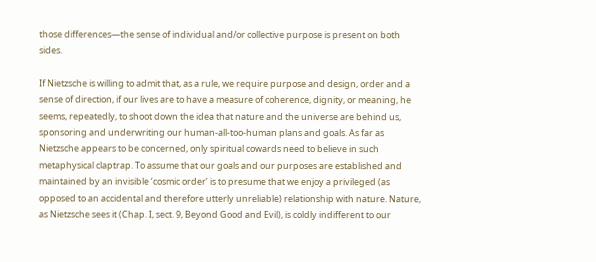those differences—the sense of individual and/or collective purpose is present on both sides.

If Nietzsche is willing to admit that, as a rule, we require purpose and design, order and a sense of direction, if our lives are to have a measure of coherence, dignity, or meaning, he seems, repeatedly, to shoot down the idea that nature and the universe are behind us, sponsoring and underwriting our human-all-too-human plans and goals. As far as Nietzsche appears to be concerned, only spiritual cowards need to believe in such metaphysical claptrap. To assume that our goals and our purposes are established and maintained by an invisible ‘cosmic order’ is to presume that we enjoy a privileged (as opposed to an accidental and therefore utterly unreliable) relationship with nature. Nature, as Nietzsche sees it (Chap. I, sect. 9, Beyond Good and Evil), is coldly indifferent to our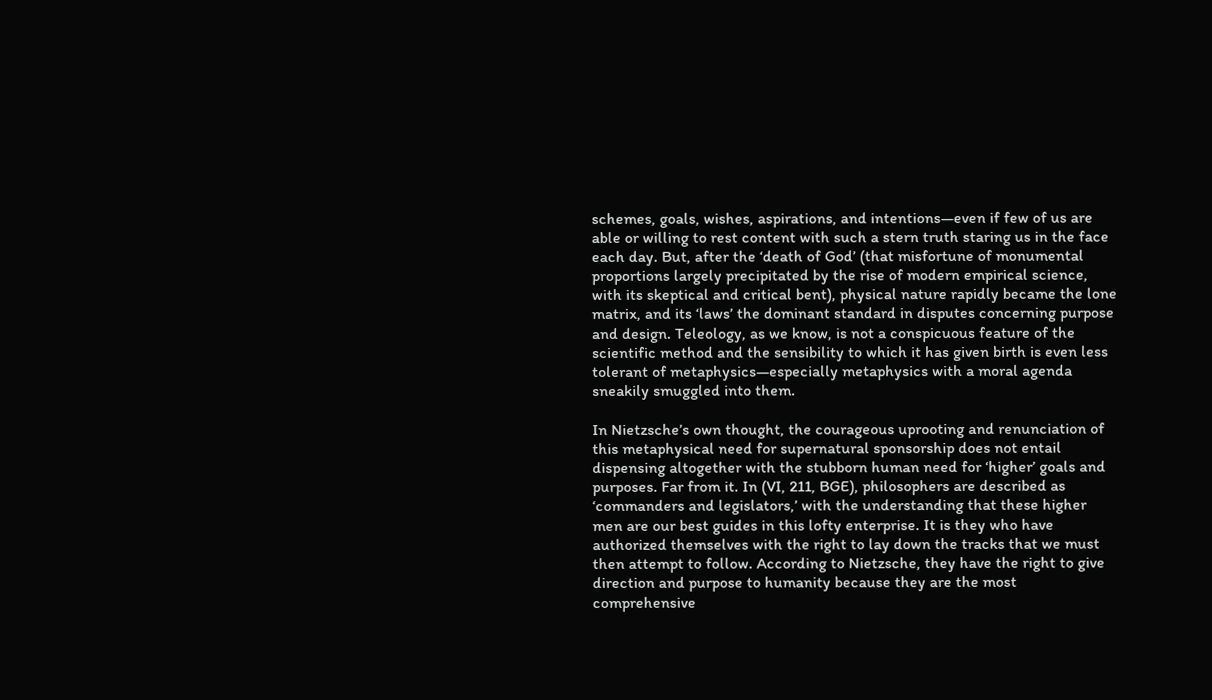schemes, goals, wishes, aspirations, and intentions—even if few of us are able or willing to rest content with such a stern truth staring us in the face each day. But, after the ‘death of God’ (that misfortune of monumental proportions largely precipitated by the rise of modern empirical science, with its skeptical and critical bent), physical nature rapidly became the lone matrix, and its ‘laws’ the dominant standard in disputes concerning purpose and design. Teleology, as we know, is not a conspicuous feature of the scientific method and the sensibility to which it has given birth is even less tolerant of metaphysics—especially metaphysics with a moral agenda sneakily smuggled into them.

In Nietzsche’s own thought, the courageous uprooting and renunciation of this metaphysical need for supernatural sponsorship does not entail dispensing altogether with the stubborn human need for ‘higher’ goals and purposes. Far from it. In (VI, 211, BGE), philosophers are described as ‘commanders and legislators,’ with the understanding that these higher men are our best guides in this lofty enterprise. It is they who have authorized themselves with the right to lay down the tracks that we must then attempt to follow. According to Nietzsche, they have the right to give direction and purpose to humanity because they are the most comprehensive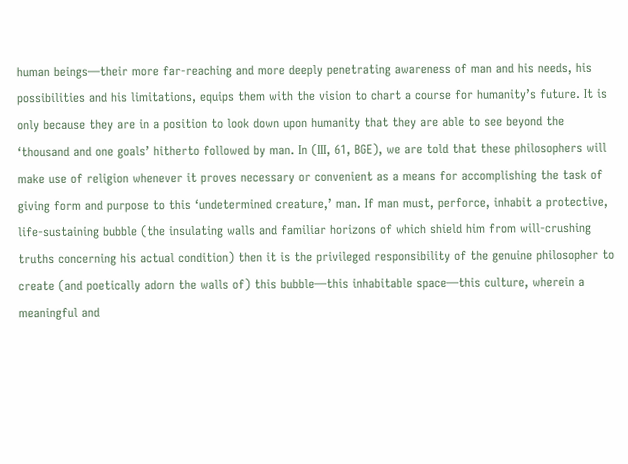human beings—their more far-reaching and more deeply penetrating awareness of man and his needs, his possibilities and his limitations, equips them with the vision to chart a course for humanity’s future. It is only because they are in a position to look down upon humanity that they are able to see beyond the ‘thousand and one goals’ hitherto followed by man. In (III, 61, BGE), we are told that these philosophers will make use of religion whenever it proves necessary or convenient as a means for accomplishing the task of giving form and purpose to this ‘undetermined creature,’ man. If man must, perforce, inhabit a protective, life-sustaining bubble (the insulating walls and familiar horizons of which shield him from will-crushing truths concerning his actual condition) then it is the privileged responsibility of the genuine philosopher to create (and poetically adorn the walls of) this bubble—this inhabitable space—this culture, wherein a meaningful and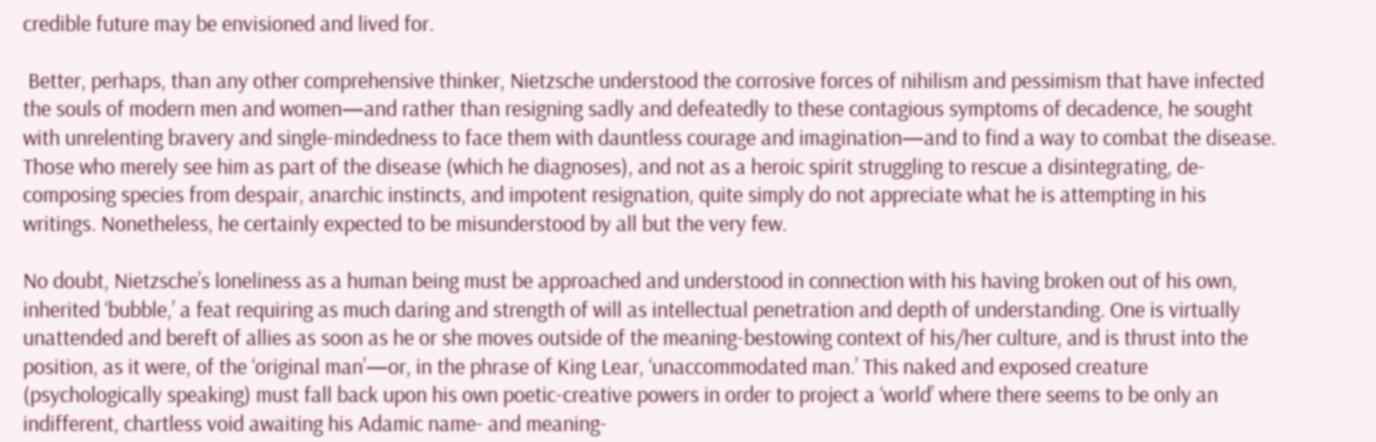credible future may be envisioned and lived for.

 Better, perhaps, than any other comprehensive thinker, Nietzsche understood the corrosive forces of nihilism and pessimism that have infected the souls of modern men and women—and rather than resigning sadly and defeatedly to these contagious symptoms of decadence, he sought with unrelenting bravery and single-mindedness to face them with dauntless courage and imagination—and to find a way to combat the disease. Those who merely see him as part of the disease (which he diagnoses), and not as a heroic spirit struggling to rescue a disintegrating, de-composing species from despair, anarchic instincts, and impotent resignation, quite simply do not appreciate what he is attempting in his writings. Nonetheless, he certainly expected to be misunderstood by all but the very few.

No doubt, Nietzsche’s loneliness as a human being must be approached and understood in connection with his having broken out of his own, inherited ‘bubble,’ a feat requiring as much daring and strength of will as intellectual penetration and depth of understanding. One is virtually unattended and bereft of allies as soon as he or she moves outside of the meaning-bestowing context of his/her culture, and is thrust into the position, as it were, of the ‘original man’—or, in the phrase of King Lear, ‘unaccommodated man.’ This naked and exposed creature (psychologically speaking) must fall back upon his own poetic-creative powers in order to project a ‘world’ where there seems to be only an indifferent, chartless void awaiting his Adamic name- and meaning-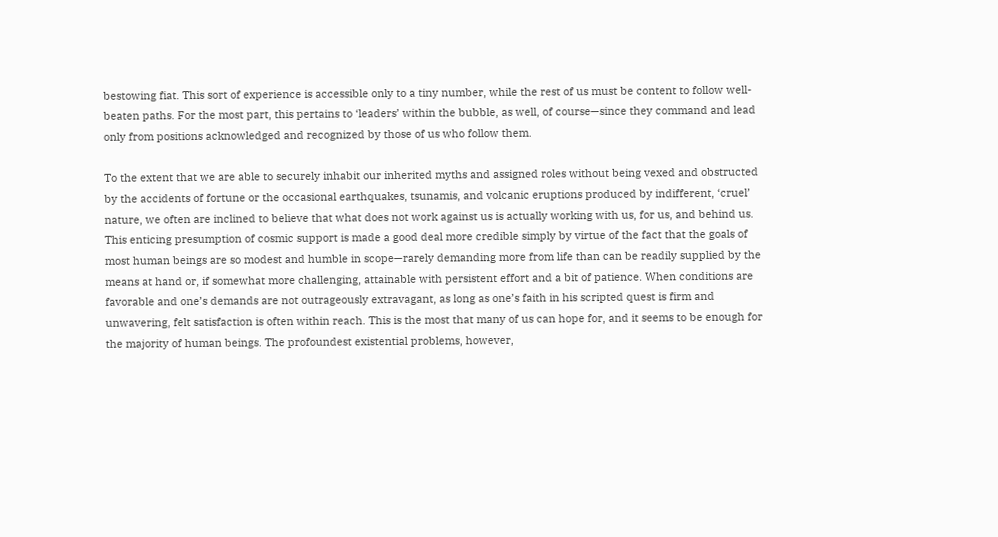bestowing fiat. This sort of experience is accessible only to a tiny number, while the rest of us must be content to follow well-beaten paths. For the most part, this pertains to ‘leaders’ within the bubble, as well, of course—since they command and lead only from positions acknowledged and recognized by those of us who follow them.

To the extent that we are able to securely inhabit our inherited myths and assigned roles without being vexed and obstructed by the accidents of fortune or the occasional earthquakes, tsunamis, and volcanic eruptions produced by indifferent, ‘cruel’ nature, we often are inclined to believe that what does not work against us is actually working with us, for us, and behind us. This enticing presumption of cosmic support is made a good deal more credible simply by virtue of the fact that the goals of most human beings are so modest and humble in scope—rarely demanding more from life than can be readily supplied by the means at hand or, if somewhat more challenging, attainable with persistent effort and a bit of patience. When conditions are favorable and one’s demands are not outrageously extravagant, as long as one’s faith in his scripted quest is firm and unwavering, felt satisfaction is often within reach. This is the most that many of us can hope for, and it seems to be enough for the majority of human beings. The profoundest existential problems, however,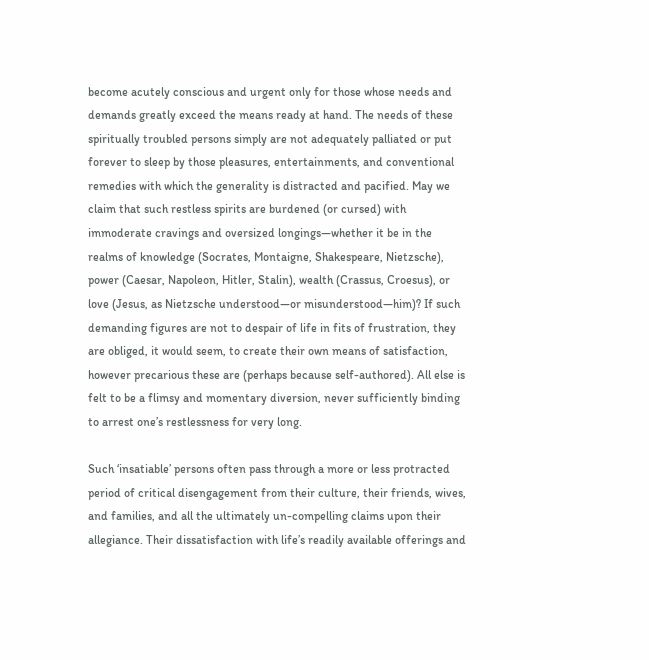become acutely conscious and urgent only for those whose needs and demands greatly exceed the means ready at hand. The needs of these spiritually troubled persons simply are not adequately palliated or put forever to sleep by those pleasures, entertainments, and conventional remedies with which the generality is distracted and pacified. May we claim that such restless spirits are burdened (or cursed) with immoderate cravings and oversized longings—whether it be in the realms of knowledge (Socrates, Montaigne, Shakespeare, Nietzsche), power (Caesar, Napoleon, Hitler, Stalin), wealth (Crassus, Croesus), or love (Jesus, as Nietzsche understood—or misunderstood—him)? If such demanding figures are not to despair of life in fits of frustration, they are obliged, it would seem, to create their own means of satisfaction, however precarious these are (perhaps because self-authored). All else is felt to be a flimsy and momentary diversion, never sufficiently binding to arrest one’s restlessness for very long.

Such ‘insatiable’ persons often pass through a more or less protracted period of critical disengagement from their culture, their friends, wives, and families, and all the ultimately un-compelling claims upon their allegiance. Their dissatisfaction with life’s readily available offerings and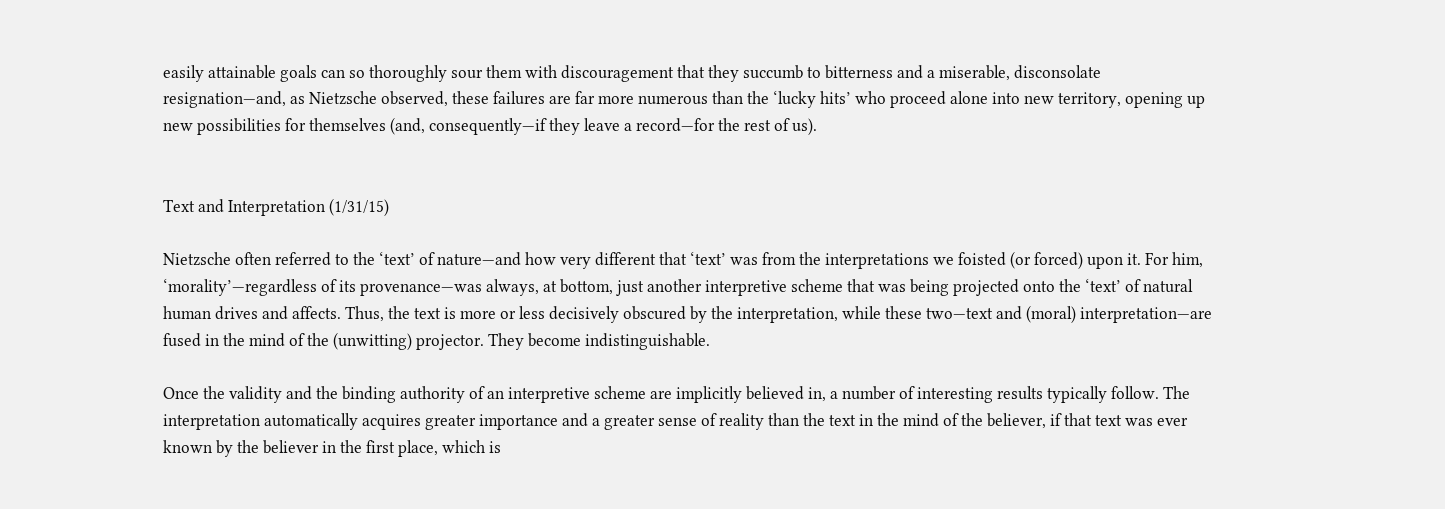easily attainable goals can so thoroughly sour them with discouragement that they succumb to bitterness and a miserable, disconsolate resignation—and, as Nietzsche observed, these failures are far more numerous than the ‘lucky hits’ who proceed alone into new territory, opening up new possibilities for themselves (and, consequently—if they leave a record—for the rest of us).


Text and Interpretation (1/31/15)

Nietzsche often referred to the ‘text’ of nature—and how very different that ‘text’ was from the interpretations we foisted (or forced) upon it. For him, ‘morality’—regardless of its provenance—was always, at bottom, just another interpretive scheme that was being projected onto the ‘text’ of natural human drives and affects. Thus, the text is more or less decisively obscured by the interpretation, while these two—text and (moral) interpretation—are fused in the mind of the (unwitting) projector. They become indistinguishable.

Once the validity and the binding authority of an interpretive scheme are implicitly believed in, a number of interesting results typically follow. The interpretation automatically acquires greater importance and a greater sense of reality than the text in the mind of the believer, if that text was ever known by the believer in the first place, which is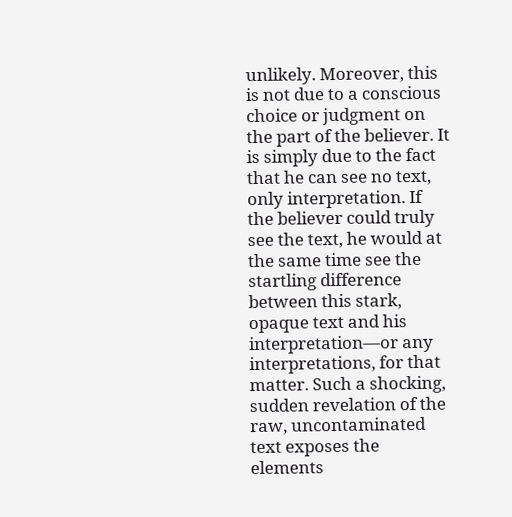unlikely. Moreover, this is not due to a conscious choice or judgment on the part of the believer. It is simply due to the fact that he can see no text, only interpretation. If the believer could truly see the text, he would at the same time see the startling difference between this stark, opaque text and his interpretation—or any interpretations, for that matter. Such a shocking, sudden revelation of the raw, uncontaminated text exposes the elements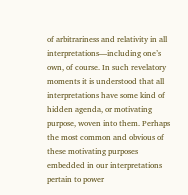of arbitrariness and relativity in all interpretations—including one’s own, of course. In such revelatory moments it is understood that all interpretations have some kind of hidden agenda, or motivating purpose, woven into them. Perhaps the most common and obvious of these motivating purposes embedded in our interpretations pertain to power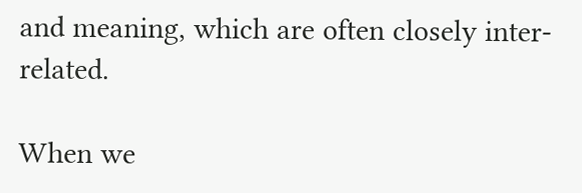and meaning, which are often closely inter-related.

When we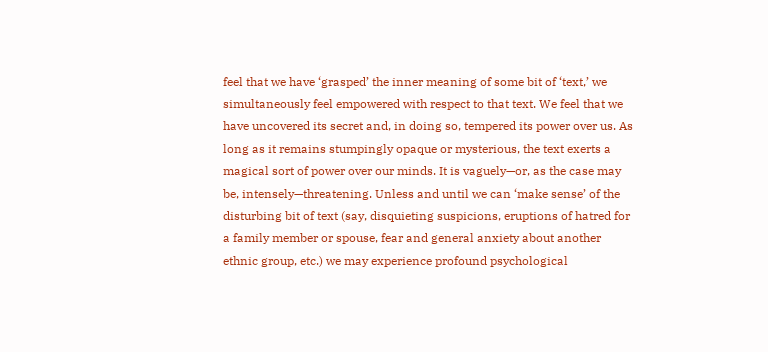feel that we have ‘grasped’ the inner meaning of some bit of ‘text,’ we simultaneously feel empowered with respect to that text. We feel that we have uncovered its secret and, in doing so, tempered its power over us. As long as it remains stumpingly opaque or mysterious, the text exerts a magical sort of power over our minds. It is vaguely—or, as the case may be, intensely—threatening. Unless and until we can ‘make sense’ of the disturbing bit of text (say, disquieting suspicions, eruptions of hatred for a family member or spouse, fear and general anxiety about another ethnic group, etc.) we may experience profound psychological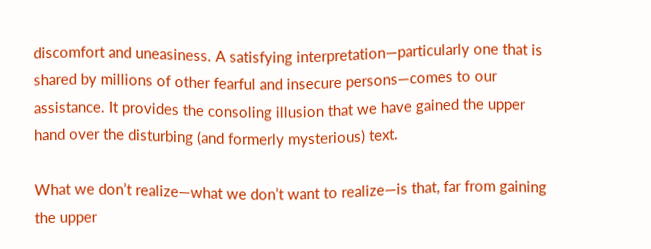discomfort and uneasiness. A satisfying interpretation—particularly one that is shared by millions of other fearful and insecure persons—comes to our assistance. It provides the consoling illusion that we have gained the upper hand over the disturbing (and formerly mysterious) text.

What we don’t realize—what we don’t want to realize—is that, far from gaining the upper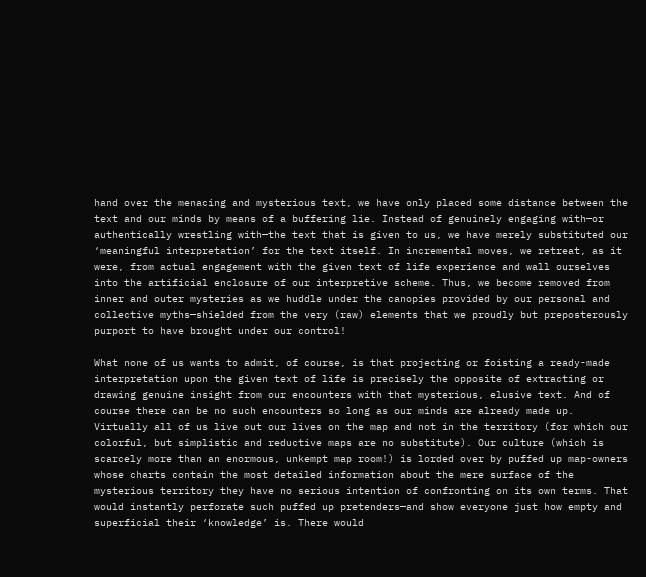hand over the menacing and mysterious text, we have only placed some distance between the text and our minds by means of a buffering lie. Instead of genuinely engaging with—or authentically wrestling with—the text that is given to us, we have merely substituted our ‘meaningful interpretation’ for the text itself. In incremental moves, we retreat, as it were, from actual engagement with the given text of life experience and wall ourselves into the artificial enclosure of our interpretive scheme. Thus, we become removed from inner and outer mysteries as we huddle under the canopies provided by our personal and collective myths—shielded from the very (raw) elements that we proudly but preposterously purport to have brought under our control!

What none of us wants to admit, of course, is that projecting or foisting a ready-made interpretation upon the given text of life is precisely the opposite of extracting or drawing genuine insight from our encounters with that mysterious, elusive text. And of course there can be no such encounters so long as our minds are already made up. Virtually all of us live out our lives on the map and not in the territory (for which our colorful, but simplistic and reductive maps are no substitute). Our culture (which is scarcely more than an enormous, unkempt map room!) is lorded over by puffed up map-owners whose charts contain the most detailed information about the mere surface of the mysterious territory they have no serious intention of confronting on its own terms. That would instantly perforate such puffed up pretenders—and show everyone just how empty and superficial their ‘knowledge’ is. There would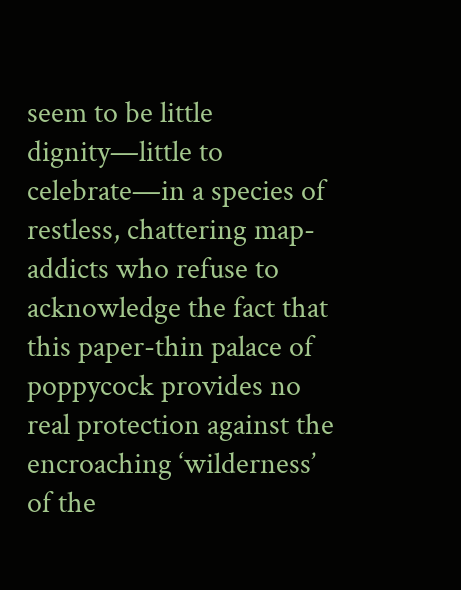seem to be little dignity—little to celebrate—in a species of restless, chattering map-addicts who refuse to acknowledge the fact that this paper-thin palace of poppycock provides no real protection against the encroaching ‘wilderness’ of the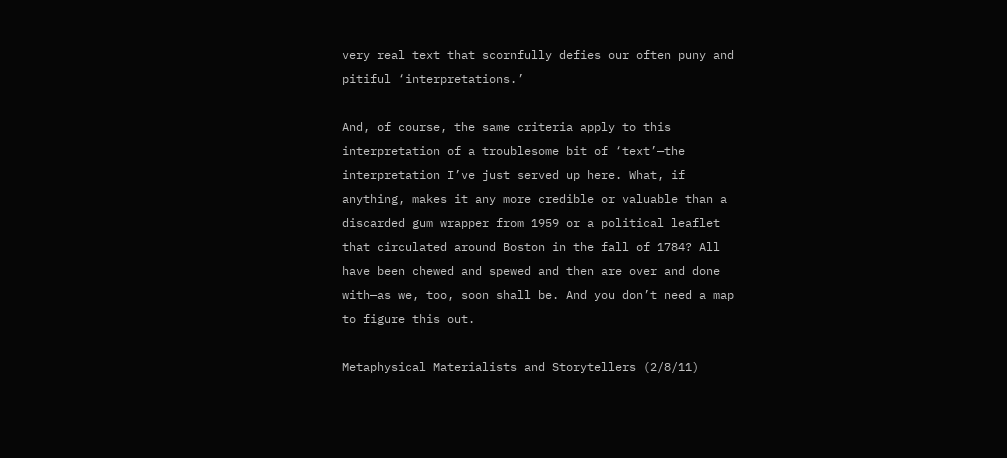very real text that scornfully defies our often puny and pitiful ‘interpretations.’

And, of course, the same criteria apply to this interpretation of a troublesome bit of ‘text’—the interpretation I’ve just served up here. What, if anything, makes it any more credible or valuable than a discarded gum wrapper from 1959 or a political leaflet that circulated around Boston in the fall of 1784? All have been chewed and spewed and then are over and done with—as we, too, soon shall be. And you don’t need a map to figure this out.

Metaphysical Materialists and Storytellers (2/8/11)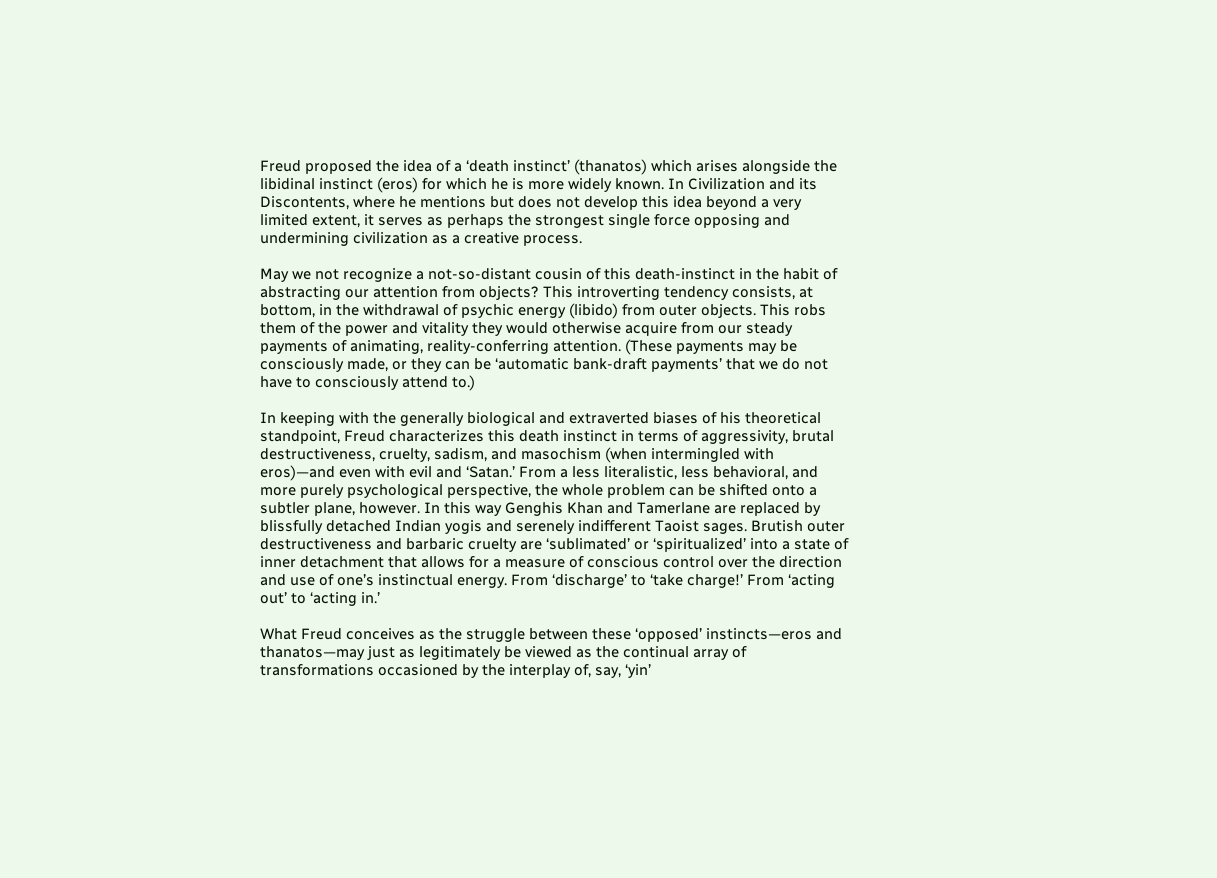Freud proposed the idea of a ‘death instinct’ (thanatos) which arises alongside the libidinal instinct (eros) for which he is more widely known. In Civilization and its Discontents, where he mentions but does not develop this idea beyond a very limited extent, it serves as perhaps the strongest single force opposing and undermining civilization as a creative process.

May we not recognize a not-so-distant cousin of this death-instinct in the habit of abstracting our attention from objects? This introverting tendency consists, at bottom, in the withdrawal of psychic energy (libido) from outer objects. This robs them of the power and vitality they would otherwise acquire from our steady payments of animating, reality-conferring attention. (These payments may be consciously made, or they can be ‘automatic bank-draft payments’ that we do not have to consciously attend to.)

In keeping with the generally biological and extraverted biases of his theoretical standpoint, Freud characterizes this death instinct in terms of aggressivity, brutal destructiveness, cruelty, sadism, and masochism (when intermingled with eros)—and even with evil and ‘Satan.’ From a less literalistic, less behavioral, and more purely psychological perspective, the whole problem can be shifted onto a subtler plane, however. In this way Genghis Khan and Tamerlane are replaced by blissfully detached Indian yogis and serenely indifferent Taoist sages. Brutish outer destructiveness and barbaric cruelty are ‘sublimated’ or ‘spiritualized’ into a state of inner detachment that allows for a measure of conscious control over the direction and use of one’s instinctual energy. From ‘discharge’ to ‘take charge!’ From ‘acting out’ to ‘acting in.’

What Freud conceives as the struggle between these ‘opposed’ instincts—eros and thanatos—may just as legitimately be viewed as the continual array of transformations occasioned by the interplay of, say, ‘yin’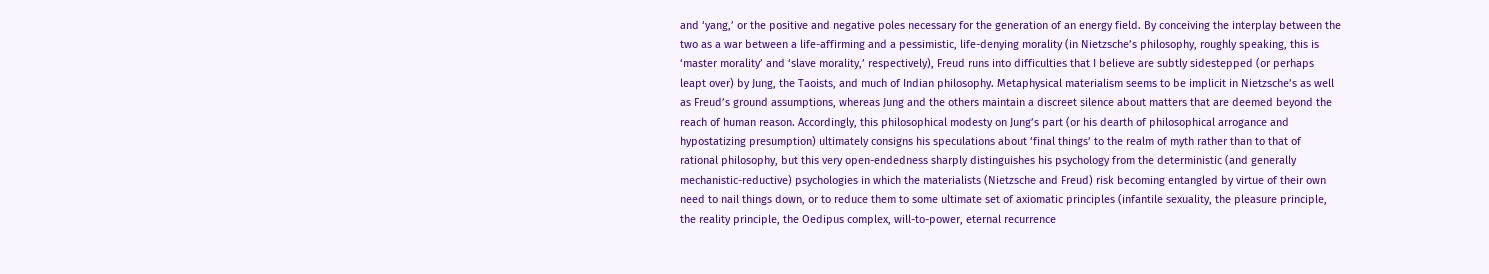and ‘yang,’ or the positive and negative poles necessary for the generation of an energy field. By conceiving the interplay between the two as a war between a life-affirming and a pessimistic, life-denying morality (in Nietzsche’s philosophy, roughly speaking, this is ‘master morality’ and ‘slave morality,’ respectively), Freud runs into difficulties that I believe are subtly sidestepped (or perhaps leapt over) by Jung, the Taoists, and much of Indian philosophy. Metaphysical materialism seems to be implicit in Nietzsche’s as well as Freud’s ground assumptions, whereas Jung and the others maintain a discreet silence about matters that are deemed beyond the reach of human reason. Accordingly, this philosophical modesty on Jung’s part (or his dearth of philosophical arrogance and hypostatizing presumption) ultimately consigns his speculations about ‘final things’ to the realm of myth rather than to that of rational philosophy, but this very open-endedness sharply distinguishes his psychology from the deterministic (and generally mechanistic-reductive) psychologies in which the materialists (Nietzsche and Freud) risk becoming entangled by virtue of their own need to nail things down, or to reduce them to some ultimate set of axiomatic principles (infantile sexuality, the pleasure principle, the reality principle, the Oedipus complex, will-to-power, eternal recurrence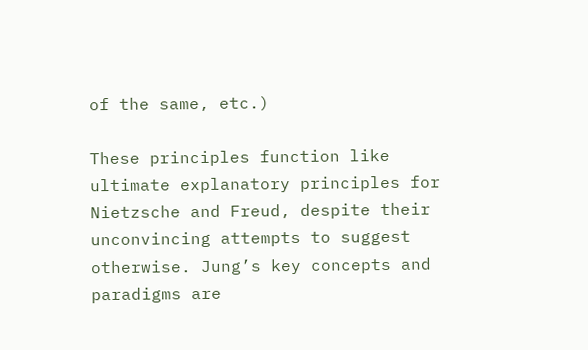of the same, etc.)

These principles function like ultimate explanatory principles for Nietzsche and Freud, despite their unconvincing attempts to suggest otherwise. Jung’s key concepts and paradigms are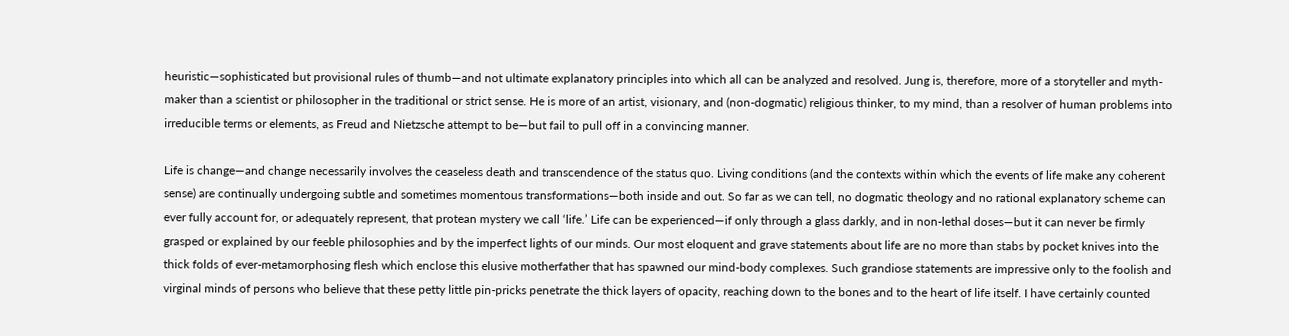heuristic—sophisticated but provisional rules of thumb—and not ultimate explanatory principles into which all can be analyzed and resolved. Jung is, therefore, more of a storyteller and myth-maker than a scientist or philosopher in the traditional or strict sense. He is more of an artist, visionary, and (non-dogmatic) religious thinker, to my mind, than a resolver of human problems into irreducible terms or elements, as Freud and Nietzsche attempt to be—but fail to pull off in a convincing manner.

Life is change—and change necessarily involves the ceaseless death and transcendence of the status quo. Living conditions (and the contexts within which the events of life make any coherent sense) are continually undergoing subtle and sometimes momentous transformations—both inside and out. So far as we can tell, no dogmatic theology and no rational explanatory scheme can ever fully account for, or adequately represent, that protean mystery we call ‘life.’ Life can be experienced—if only through a glass darkly, and in non-lethal doses—but it can never be firmly grasped or explained by our feeble philosophies and by the imperfect lights of our minds. Our most eloquent and grave statements about life are no more than stabs by pocket knives into the thick folds of ever-metamorphosing flesh which enclose this elusive motherfather that has spawned our mind-body complexes. Such grandiose statements are impressive only to the foolish and virginal minds of persons who believe that these petty little pin-pricks penetrate the thick layers of opacity, reaching down to the bones and to the heart of life itself. I have certainly counted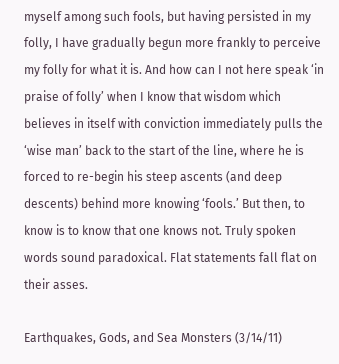myself among such fools, but having persisted in my folly, I have gradually begun more frankly to perceive my folly for what it is. And how can I not here speak ‘in praise of folly’ when I know that wisdom which believes in itself with conviction immediately pulls the ‘wise man’ back to the start of the line, where he is forced to re-begin his steep ascents (and deep descents) behind more knowing ‘fools.’ But then, to know is to know that one knows not. Truly spoken words sound paradoxical. Flat statements fall flat on their asses.

Earthquakes, Gods, and Sea Monsters (3/14/11)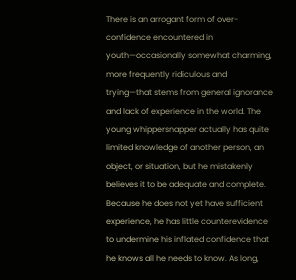There is an arrogant form of over-confidence encountered in youth—occasionally somewhat charming, more frequently ridiculous and trying—that stems from general ignorance and lack of experience in the world. The young whippersnapper actually has quite limited knowledge of another person, an object, or situation, but he mistakenly believes it to be adequate and complete. Because he does not yet have sufficient experience, he has little counterevidence to undermine his inflated confidence that he knows all he needs to know. As long,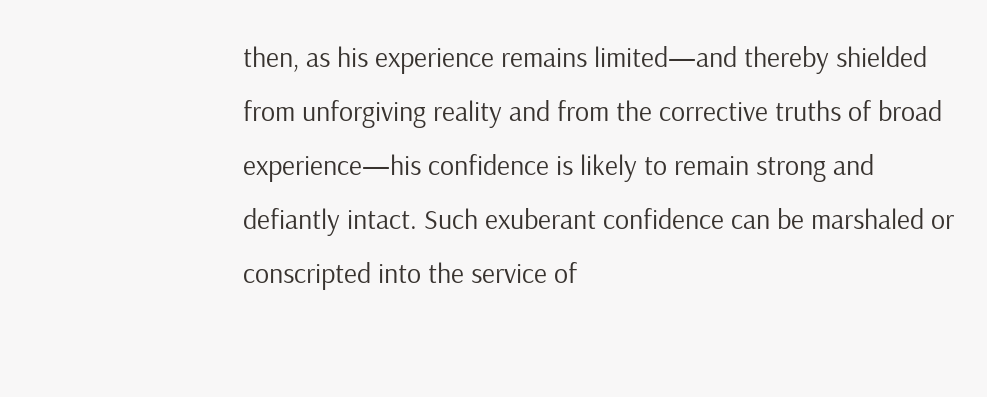then, as his experience remains limited—and thereby shielded from unforgiving reality and from the corrective truths of broad experience—his confidence is likely to remain strong and defiantly intact. Such exuberant confidence can be marshaled or conscripted into the service of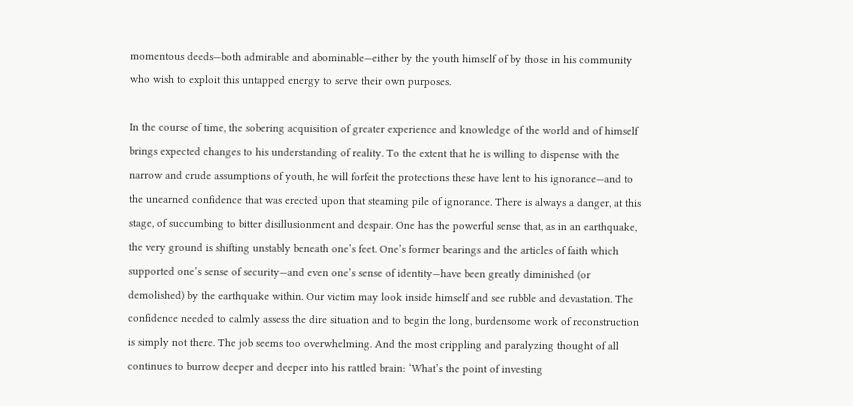momentous deeds—both admirable and abominable—either by the youth himself of by those in his community who wish to exploit this untapped energy to serve their own purposes.

In the course of time, the sobering acquisition of greater experience and knowledge of the world and of himself brings expected changes to his understanding of reality. To the extent that he is willing to dispense with the narrow and crude assumptions of youth, he will forfeit the protections these have lent to his ignorance—and to the unearned confidence that was erected upon that steaming pile of ignorance. There is always a danger, at this stage, of succumbing to bitter disillusionment and despair. One has the powerful sense that, as in an earthquake, the very ground is shifting unstably beneath one’s feet. One’s former bearings and the articles of faith which supported one’s sense of security—and even one’s sense of identity—have been greatly diminished (or demolished) by the earthquake within. Our victim may look inside himself and see rubble and devastation. The confidence needed to calmly assess the dire situation and to begin the long, burdensome work of reconstruction is simply not there. The job seems too overwhelming. And the most crippling and paralyzing thought of all continues to burrow deeper and deeper into his rattled brain: ‘What’s the point of investing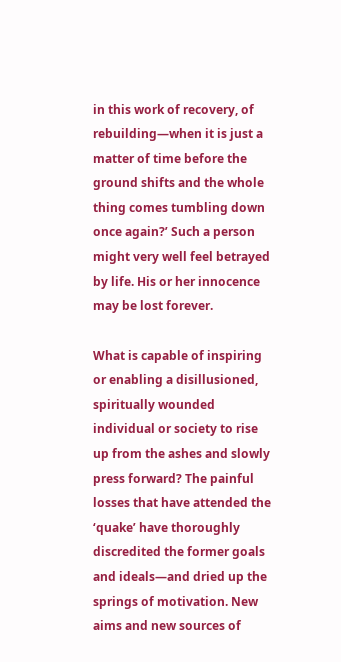in this work of recovery, of rebuilding—when it is just a matter of time before the ground shifts and the whole thing comes tumbling down once again?’ Such a person might very well feel betrayed by life. His or her innocence may be lost forever.

What is capable of inspiring or enabling a disillusioned, spiritually wounded individual or society to rise up from the ashes and slowly press forward? The painful losses that have attended the ‘quake’ have thoroughly discredited the former goals and ideals—and dried up the springs of motivation. New aims and new sources of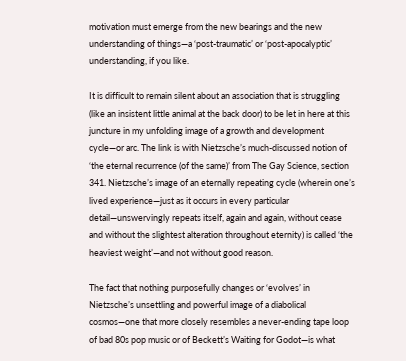motivation must emerge from the new bearings and the new understanding of things—a ‘post-traumatic’ or ‘post-apocalyptic’ understanding, if you like.

It is difficult to remain silent about an association that is struggling (like an insistent little animal at the back door) to be let in here at this juncture in my unfolding image of a growth and development cycle—or arc. The link is with Nietzsche’s much-discussed notion of ‘the eternal recurrence (of the same)’ from The Gay Science, section 341. Nietzsche’s image of an eternally repeating cycle (wherein one’s lived experience—just as it occurs in every particular detail—unswervingly repeats itself, again and again, without cease and without the slightest alteration throughout eternity) is called ‘the heaviest weight’—and not without good reason.

The fact that nothing purposefully changes or ‘evolves’ in Nietzsche’s unsettling and powerful image of a diabolical cosmos—one that more closely resembles a never-ending tape loop of bad 80s pop music or of Beckett’s Waiting for Godot—is what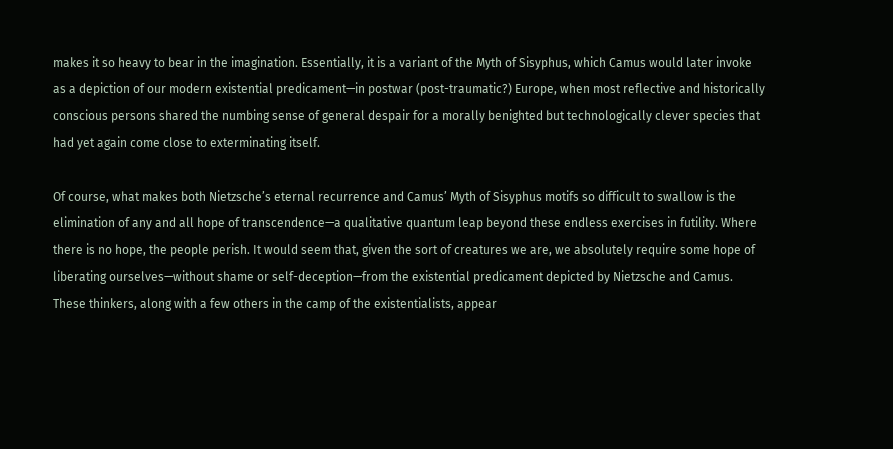makes it so heavy to bear in the imagination. Essentially, it is a variant of the Myth of Sisyphus, which Camus would later invoke as a depiction of our modern existential predicament—in postwar (post-traumatic?) Europe, when most reflective and historically conscious persons shared the numbing sense of general despair for a morally benighted but technologically clever species that had yet again come close to exterminating itself.

Of course, what makes both Nietzsche’s eternal recurrence and Camus’ Myth of Sisyphus motifs so difficult to swallow is the elimination of any and all hope of transcendence—a qualitative quantum leap beyond these endless exercises in futility. Where there is no hope, the people perish. It would seem that, given the sort of creatures we are, we absolutely require some hope of liberating ourselves—without shame or self-deception—from the existential predicament depicted by Nietzsche and Camus. These thinkers, along with a few others in the camp of the existentialists, appear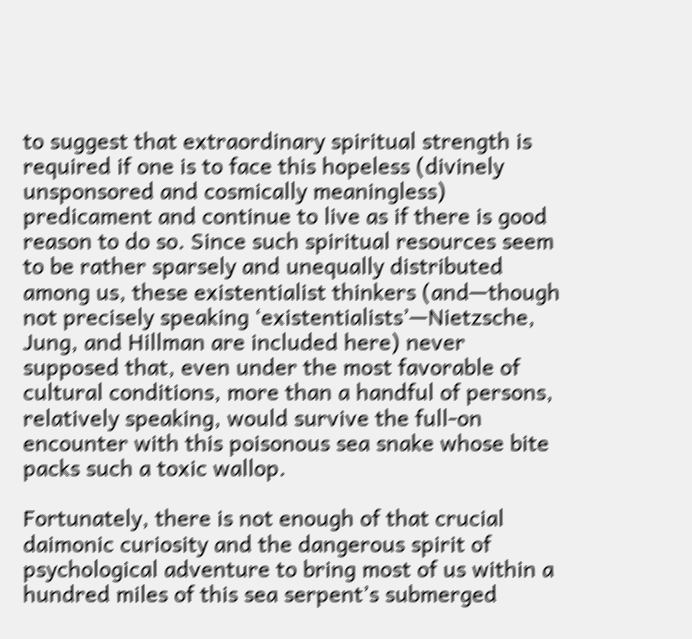to suggest that extraordinary spiritual strength is required if one is to face this hopeless (divinely unsponsored and cosmically meaningless) predicament and continue to live as if there is good reason to do so. Since such spiritual resources seem to be rather sparsely and unequally distributed among us, these existentialist thinkers (and—though not precisely speaking ‘existentialists’—Nietzsche, Jung, and Hillman are included here) never supposed that, even under the most favorable of cultural conditions, more than a handful of persons, relatively speaking, would survive the full-on encounter with this poisonous sea snake whose bite packs such a toxic wallop.

Fortunately, there is not enough of that crucial daimonic curiosity and the dangerous spirit of psychological adventure to bring most of us within a hundred miles of this sea serpent’s submerged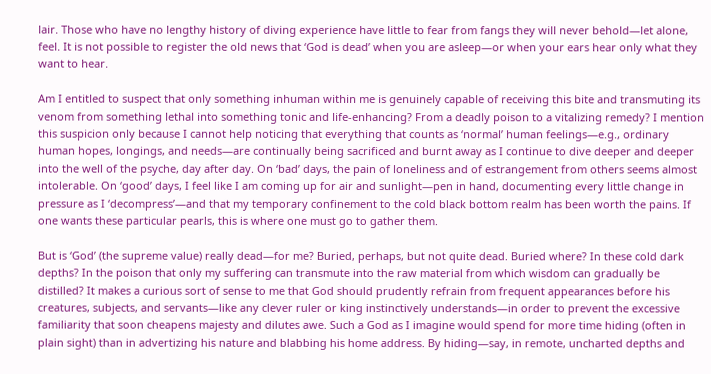lair. Those who have no lengthy history of diving experience have little to fear from fangs they will never behold—let alone, feel. It is not possible to register the old news that ‘God is dead’ when you are asleep—or when your ears hear only what they want to hear.

Am I entitled to suspect that only something inhuman within me is genuinely capable of receiving this bite and transmuting its venom from something lethal into something tonic and life-enhancing? From a deadly poison to a vitalizing remedy? I mention this suspicion only because I cannot help noticing that everything that counts as ‘normal’ human feelings—e.g., ordinary human hopes, longings, and needs—are continually being sacrificed and burnt away as I continue to dive deeper and deeper into the well of the psyche, day after day. On ‘bad’ days, the pain of loneliness and of estrangement from others seems almost intolerable. On ‘good’ days, I feel like I am coming up for air and sunlight—pen in hand, documenting every little change in pressure as I ‘decompress’—and that my temporary confinement to the cold black bottom realm has been worth the pains. If one wants these particular pearls, this is where one must go to gather them.

But is ‘God’ (the supreme value) really dead—for me? Buried, perhaps, but not quite dead. Buried where? In these cold dark depths? In the poison that only my suffering can transmute into the raw material from which wisdom can gradually be distilled? It makes a curious sort of sense to me that God should prudently refrain from frequent appearances before his creatures, subjects, and servants—like any clever ruler or king instinctively understands—in order to prevent the excessive familiarity that soon cheapens majesty and dilutes awe. Such a God as I imagine would spend for more time hiding (often in plain sight) than in advertizing his nature and blabbing his home address. By hiding—say, in remote, uncharted depths and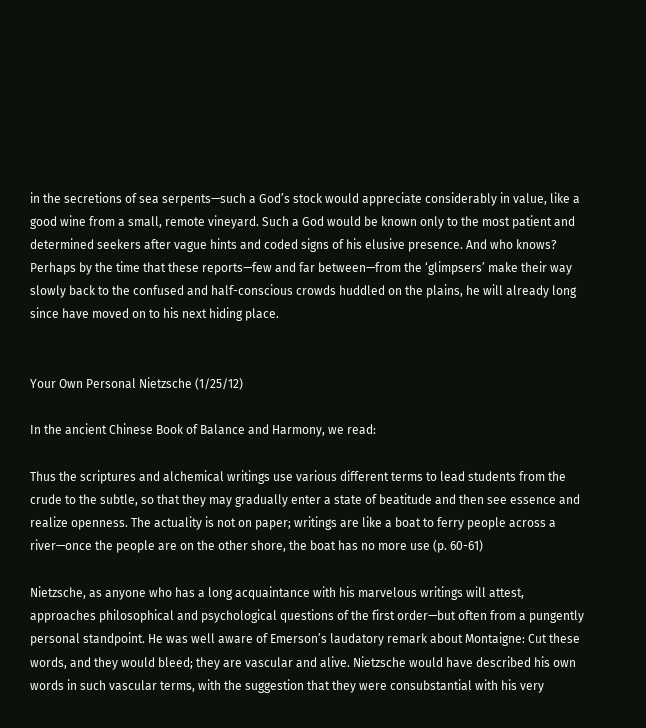in the secretions of sea serpents—such a God’s stock would appreciate considerably in value, like a good wine from a small, remote vineyard. Such a God would be known only to the most patient and determined seekers after vague hints and coded signs of his elusive presence. And who knows? Perhaps by the time that these reports—few and far between—from the ‘glimpsers’ make their way slowly back to the confused and half-conscious crowds huddled on the plains, he will already long since have moved on to his next hiding place.


Your Own Personal Nietzsche (1/25/12)

In the ancient Chinese Book of Balance and Harmony, we read:

Thus the scriptures and alchemical writings use various different terms to lead students from the crude to the subtle, so that they may gradually enter a state of beatitude and then see essence and realize openness. The actuality is not on paper; writings are like a boat to ferry people across a river—once the people are on the other shore, the boat has no more use (p. 60-61)

Nietzsche, as anyone who has a long acquaintance with his marvelous writings will attest, approaches philosophical and psychological questions of the first order—but often from a pungently personal standpoint. He was well aware of Emerson’s laudatory remark about Montaigne: Cut these words, and they would bleed; they are vascular and alive. Nietzsche would have described his own words in such vascular terms, with the suggestion that they were consubstantial with his very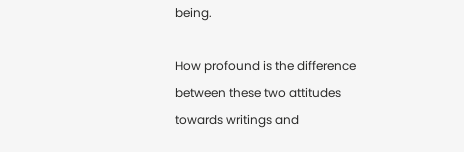being.

How profound is the difference between these two attitudes towards writings and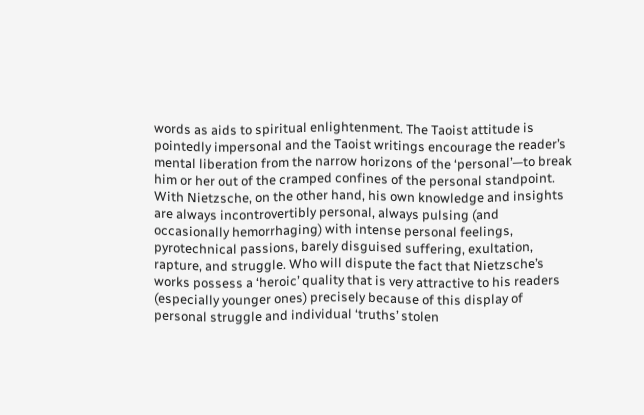words as aids to spiritual enlightenment. The Taoist attitude is pointedly impersonal and the Taoist writings encourage the reader’s mental liberation from the narrow horizons of the ‘personal’—to break him or her out of the cramped confines of the personal standpoint. With Nietzsche, on the other hand, his own knowledge and insights are always incontrovertibly personal, always pulsing (and occasionally hemorrhaging) with intense personal feelings, pyrotechnical passions, barely disguised suffering, exultation, rapture, and struggle. Who will dispute the fact that Nietzsche’s works possess a ‘heroic’ quality that is very attractive to his readers (especially younger ones) precisely because of this display of personal struggle and individual ‘truths’ stolen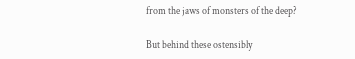from the jaws of monsters of the deep?

But behind these ostensibly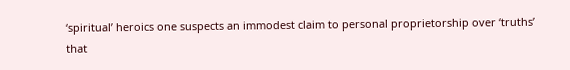‘spiritual’ heroics one suspects an immodest claim to personal proprietorship over ‘truths’ that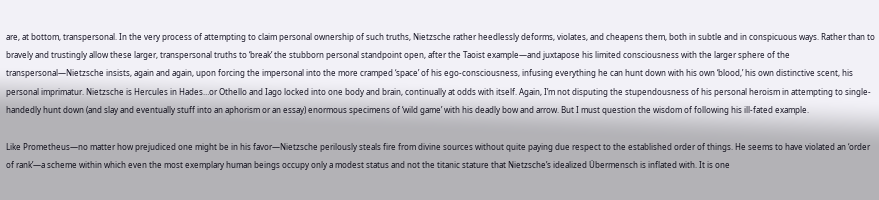are, at bottom, transpersonal. In the very process of attempting to claim personal ownership of such truths, Nietzsche rather heedlessly deforms, violates, and cheapens them, both in subtle and in conspicuous ways. Rather than to bravely and trustingly allow these larger, transpersonal truths to ‘break’ the stubborn personal standpoint open, after the Taoist example—and juxtapose his limited consciousness with the larger sphere of the transpersonal—Nietzsche insists, again and again, upon forcing the impersonal into the more cramped ‘space’ of his ego-consciousness, infusing everything he can hunt down with his own ‘blood,’ his own distinctive scent, his personal imprimatur. Nietzsche is Hercules in Hades…or Othello and Iago locked into one body and brain, continually at odds with itself. Again, I’m not disputing the stupendousness of his personal heroism in attempting to single-handedly hunt down (and slay and eventually stuff into an aphorism or an essay) enormous specimens of ‘wild game’ with his deadly bow and arrow. But I must question the wisdom of following his ill-fated example.

Like Prometheus—no matter how prejudiced one might be in his favor—Nietzsche perilously steals fire from divine sources without quite paying due respect to the established order of things. He seems to have violated an ‘order of rank’—a scheme within which even the most exemplary human beings occupy only a modest status and not the titanic stature that Nietzsche’s idealized Übermensch is inflated with. It is one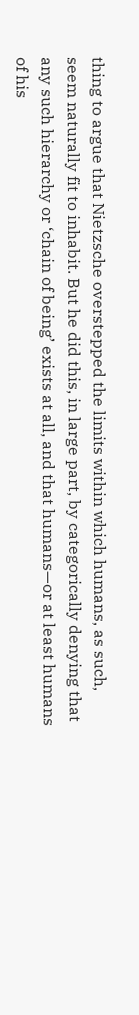thing to argue that Nietzsche overstepped the limits within which humans, as such, seem naturally fit to inhabit. But he did this, in large part, by categorically denying that any such hierarchy or ‘chain of being’ exists at all, and that humans—or at least humans of his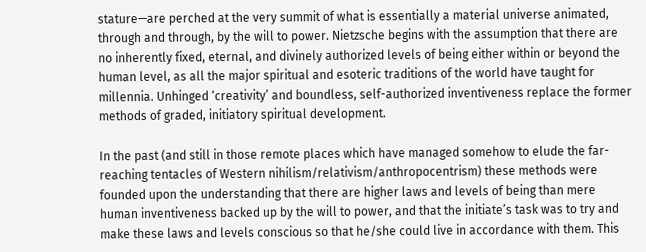stature—are perched at the very summit of what is essentially a material universe animated, through and through, by the will to power. Nietzsche begins with the assumption that there are no inherently fixed, eternal, and divinely authorized levels of being either within or beyond the human level, as all the major spiritual and esoteric traditions of the world have taught for millennia. Unhinged ‘creativity’ and boundless, self-authorized inventiveness replace the former methods of graded, initiatory spiritual development.

In the past (and still in those remote places which have managed somehow to elude the far-reaching tentacles of Western nihilism/relativism/anthropocentrism) these methods were founded upon the understanding that there are higher laws and levels of being than mere human inventiveness backed up by the will to power, and that the initiate’s task was to try and make these laws and levels conscious so that he/she could live in accordance with them. This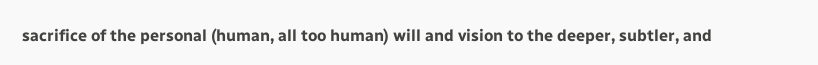sacrifice of the personal (human, all too human) will and vision to the deeper, subtler, and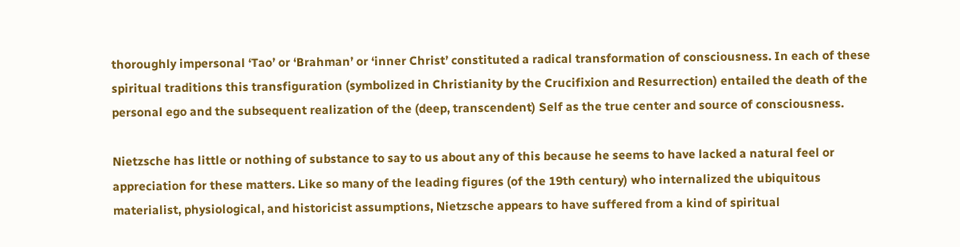thoroughly impersonal ‘Tao’ or ‘Brahman’ or ‘inner Christ’ constituted a radical transformation of consciousness. In each of these spiritual traditions this transfiguration (symbolized in Christianity by the Crucifixion and Resurrection) entailed the death of the personal ego and the subsequent realization of the (deep, transcendent) Self as the true center and source of consciousness.

Nietzsche has little or nothing of substance to say to us about any of this because he seems to have lacked a natural feel or appreciation for these matters. Like so many of the leading figures (of the 19th century) who internalized the ubiquitous materialist, physiological, and historicist assumptions, Nietzsche appears to have suffered from a kind of spiritual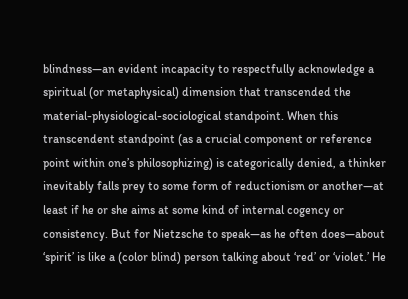blindness—an evident incapacity to respectfully acknowledge a spiritual (or metaphysical) dimension that transcended the material-physiological-sociological standpoint. When this transcendent standpoint (as a crucial component or reference point within one’s philosophizing) is categorically denied, a thinker inevitably falls prey to some form of reductionism or another—at least if he or she aims at some kind of internal cogency or consistency. But for Nietzsche to speak—as he often does—about ‘spirit’ is like a (color blind) person talking about ‘red’ or ‘violet.’ He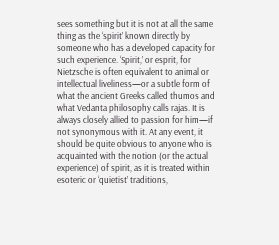sees something but it is not at all the same thing as the ‘spirit’ known directly by someone who has a developed capacity for such experience. ‘Spirit,’ or esprit, for Nietzsche is often equivalent to animal or intellectual liveliness—or a subtle form of what the ancient Greeks called thumos and what Vedanta philosophy calls rajas. It is always closely allied to passion for him—if not synonymous with it. At any event, it should be quite obvious to anyone who is acquainted with the notion (or the actual experience) of spirit, as it is treated within esoteric or ‘quietist’ traditions,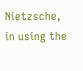Nietzsche, in using the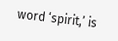word ‘spirit,’ is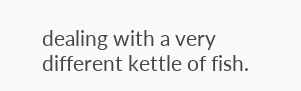dealing with a very different kettle of fish.